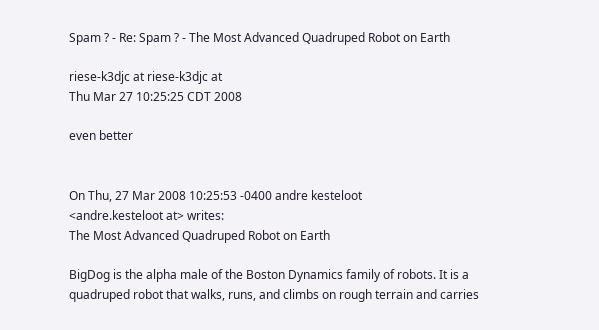Spam ? - Re: Spam ? - The Most Advanced Quadruped Robot on Earth

riese-k3djc at riese-k3djc at
Thu Mar 27 10:25:25 CDT 2008

even better


On Thu, 27 Mar 2008 10:25:53 -0400 andre kesteloot
<andre.kesteloot at> writes:
The Most Advanced Quadruped Robot on Earth

BigDog is the alpha male of the Boston Dynamics family of robots. It is a
quadruped robot that walks, runs, and climbs on rough terrain and carries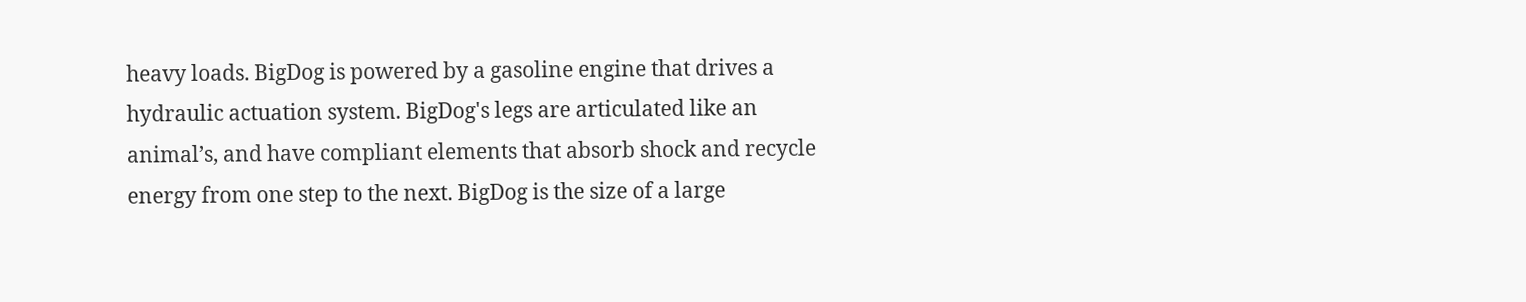heavy loads. BigDog is powered by a gasoline engine that drives a
hydraulic actuation system. BigDog's legs are articulated like an
animal’s, and have compliant elements that absorb shock and recycle
energy from one step to the next. BigDog is the size of a large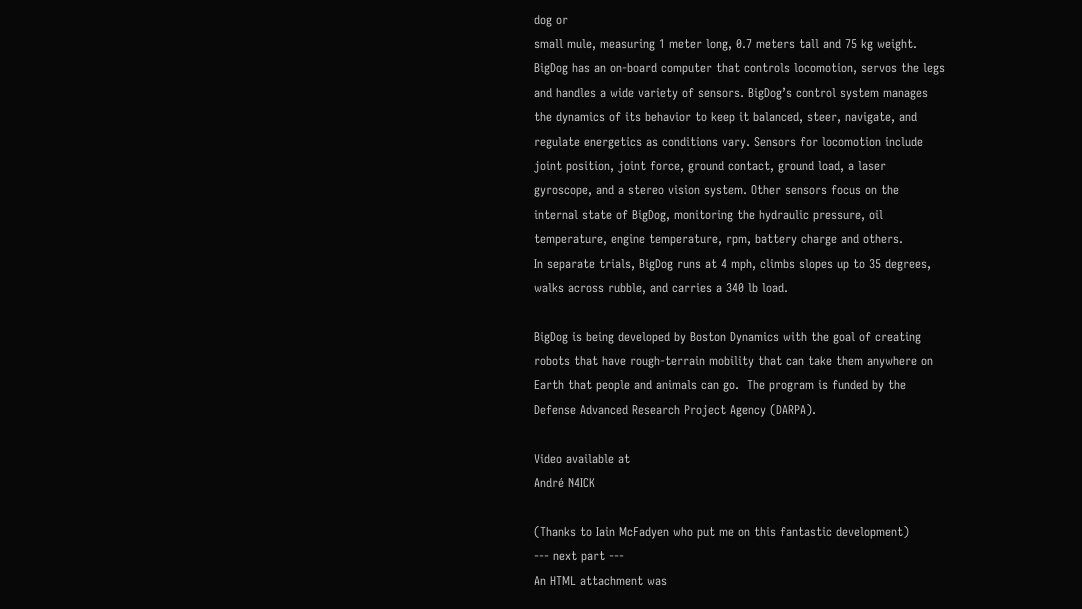dog or
small mule, measuring 1 meter long, 0.7 meters tall and 75 kg weight.
BigDog has an on-board computer that controls locomotion, servos the legs
and handles a wide variety of sensors. BigDog’s control system manages
the dynamics of its behavior to keep it balanced, steer, navigate, and
regulate energetics as conditions vary. Sensors for locomotion include
joint position, joint force, ground contact, ground load, a laser
gyroscope, and a stereo vision system. Other sensors focus on the
internal state of BigDog, monitoring the hydraulic pressure, oil
temperature, engine temperature, rpm, battery charge and others.
In separate trials, BigDog runs at 4 mph, climbs slopes up to 35 degrees,
walks across rubble, and carries a 340 lb load.

BigDog is being developed by Boston Dynamics with the goal of creating
robots that have rough-terrain mobility that can take them anywhere on
Earth that people and animals can go.  The program is funded by the
Defense Advanced Research Project Agency (DARPA).

Video available at
André N4ICK

(Thanks to Iain McFadyen who put me on this fantastic development)
--- next part ---
An HTML attachment was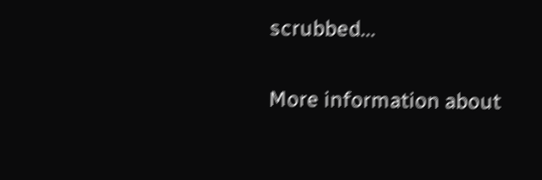scrubbed...

More information about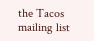the Tacos mailing list